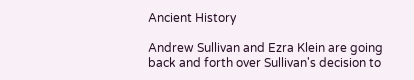Ancient History

Andrew Sullivan and Ezra Klein are going back and forth over Sullivan's decision to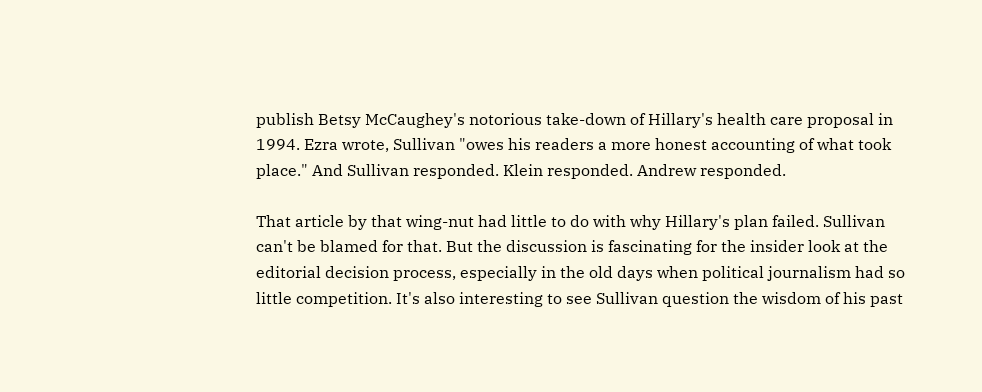publish Betsy McCaughey's notorious take-down of Hillary's health care proposal in 1994. Ezra wrote, Sullivan "owes his readers a more honest accounting of what took place." And Sullivan responded. Klein responded. Andrew responded.

That article by that wing-nut had little to do with why Hillary's plan failed. Sullivan can't be blamed for that. But the discussion is fascinating for the insider look at the editorial decision process, especially in the old days when political journalism had so little competition. It's also interesting to see Sullivan question the wisdom of his past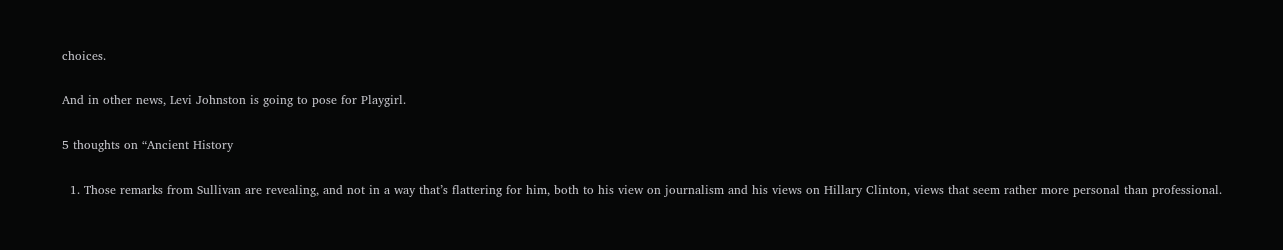choices.

And in other news, Levi Johnston is going to pose for Playgirl.

5 thoughts on “Ancient History

  1. Those remarks from Sullivan are revealing, and not in a way that’s flattering for him, both to his view on journalism and his views on Hillary Clinton, views that seem rather more personal than professional.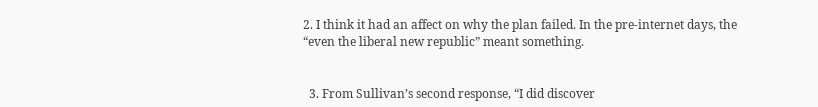2. I think it had an affect on why the plan failed. In the pre-internet days, the “even the liberal new republic” meant something.


  3. From Sullivan’s second response, “I did discover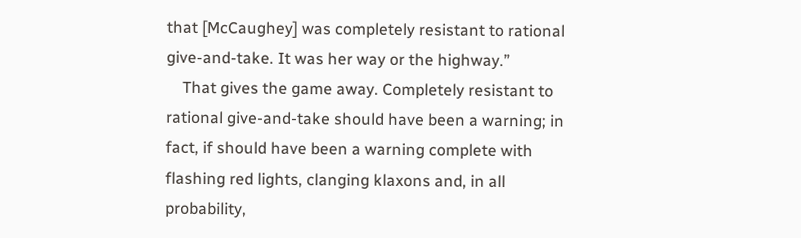that [McCaughey] was completely resistant to rational give-and-take. It was her way or the highway.”
    That gives the game away. Completely resistant to rational give-and-take should have been a warning; in fact, if should have been a warning complete with flashing red lights, clanging klaxons and, in all probability,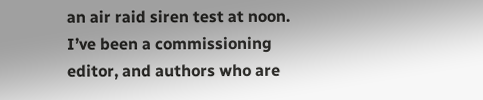an air raid siren test at noon. I’ve been a commissioning editor, and authors who are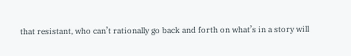that resistant, who can’t rationally go back and forth on what’s in a story will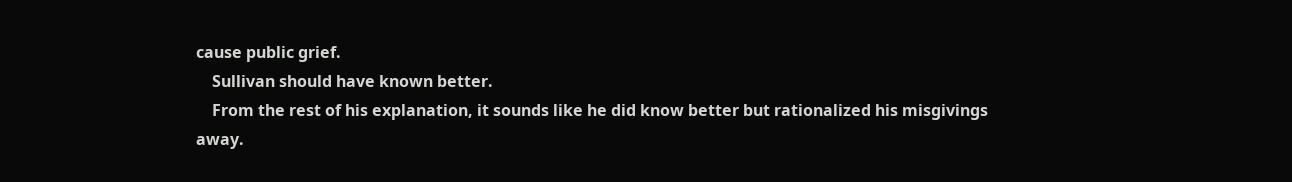cause public grief.
    Sullivan should have known better.
    From the rest of his explanation, it sounds like he did know better but rationalized his misgivings away.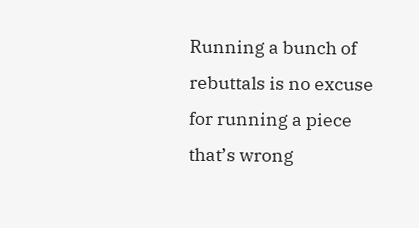Running a bunch of rebuttals is no excuse for running a piece that’s wrong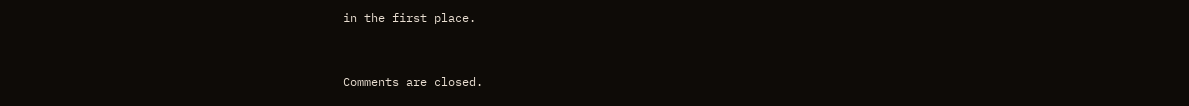in the first place.


Comments are closed.